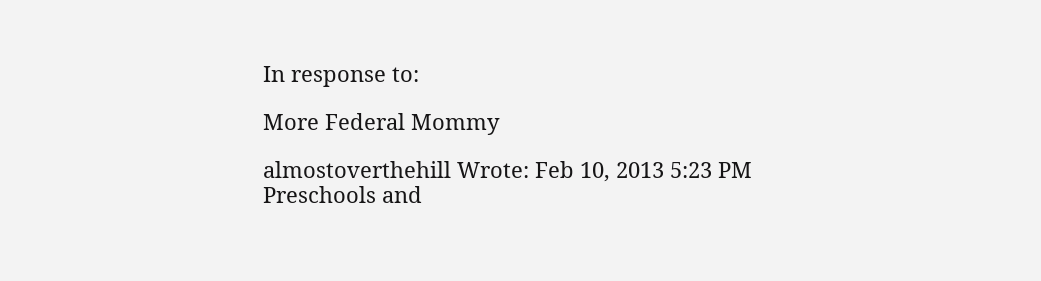In response to:

More Federal Mommy

almostoverthehill Wrote: Feb 10, 2013 5:23 PM
Preschools and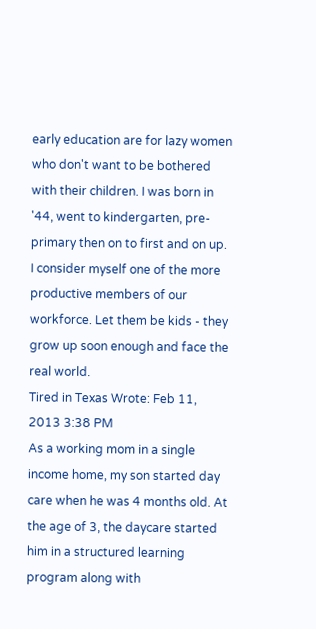early education are for lazy women who don't want to be bothered with their children. I was born in '44, went to kindergarten, pre-primary then on to first and on up. I consider myself one of the more productive members of our workforce. Let them be kids - they grow up soon enough and face the real world.
Tired in Texas Wrote: Feb 11, 2013 3:38 PM
As a working mom in a single income home, my son started day care when he was 4 months old. At the age of 3, the daycare started him in a structured learning program along with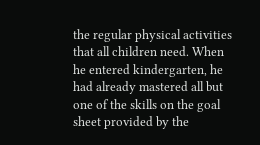the regular physical activities that all children need. When he entered kindergarten, he had already mastered all but one of the skills on the goal sheet provided by the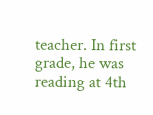teacher. In first grade, he was reading at 4th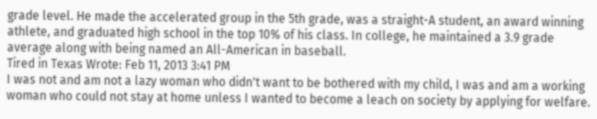grade level. He made the accelerated group in the 5th grade, was a straight-A student, an award winning athlete, and graduated high school in the top 10% of his class. In college, he maintained a 3.9 grade average along with being named an All-American in baseball.
Tired in Texas Wrote: Feb 11, 2013 3:41 PM
I was not and am not a lazy woman who didn't want to be bothered with my child, I was and am a working woman who could not stay at home unless I wanted to become a leach on society by applying for welfare.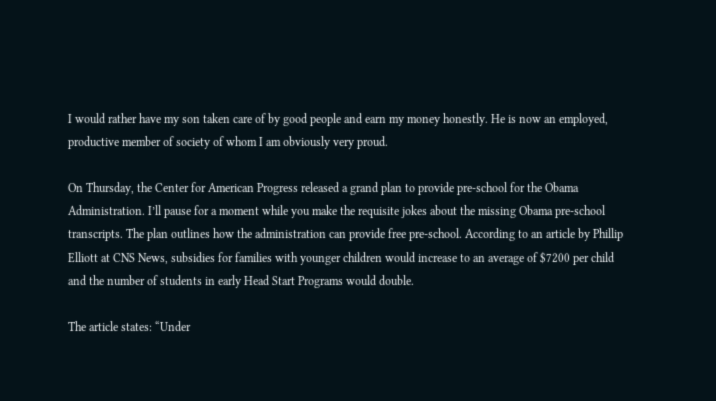I would rather have my son taken care of by good people and earn my money honestly. He is now an employed, productive member of society of whom I am obviously very proud.

On Thursday, the Center for American Progress released a grand plan to provide pre-school for the Obama Administration. I’ll pause for a moment while you make the requisite jokes about the missing Obama pre-school transcripts. The plan outlines how the administration can provide free pre-school. According to an article by Phillip Elliott at CNS News, subsidies for families with younger children would increase to an average of $7200 per child and the number of students in early Head Start Programs would double.

The article states: “Under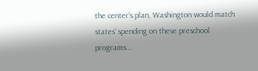the center's plan, Washington would match states' spending on these preschool programs...